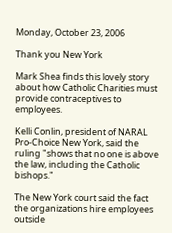Monday, October 23, 2006

Thank you New York

Mark Shea finds this lovely story about how Catholic Charities must provide contraceptives to employees.

Kelli Conlin, president of NARAL Pro-Choice New York, said the ruling "shows that no one is above the law, including the Catholic bishops."

The New York court said the fact the organizations hire employees outside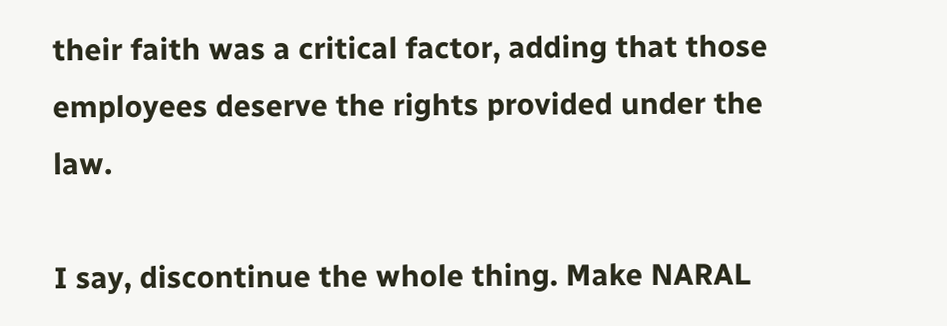their faith was a critical factor, adding that those employees deserve the rights provided under the law.

I say, discontinue the whole thing. Make NARAL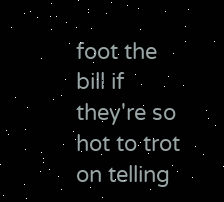foot the bill if they're so hot to trot on telling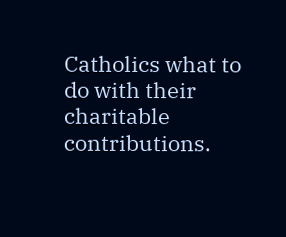Catholics what to do with their charitable contributions.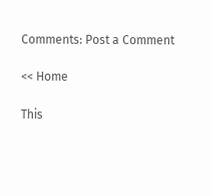Comments: Post a Comment

<< Home

This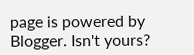page is powered by Blogger. Isn't yours?